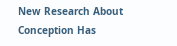New Research About Conception Has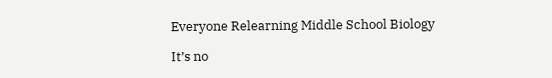Everyone Relearning Middle School Biology

It’s no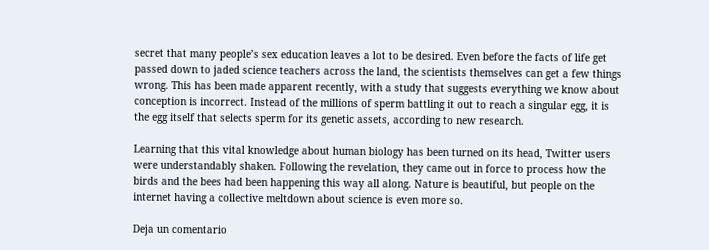secret that many people’s sex education leaves a lot to be desired. Even before the facts of life get passed down to jaded science teachers across the land, the scientists themselves can get a few things wrong. This has been made apparent recently, with a study that suggests everything we know about conception is incorrect. Instead of the millions of sperm battling it out to reach a singular egg, it is the egg itself that selects sperm for its genetic assets, according to new research.

Learning that this vital knowledge about human biology has been turned on its head, Twitter users were understandably shaken. Following the revelation, they came out in force to process how the birds and the bees had been happening this way all along. Nature is beautiful, but people on the internet having a collective meltdown about science is even more so.

Deja un comentario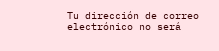Tu dirección de correo electrónico no será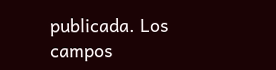publicada. Los campos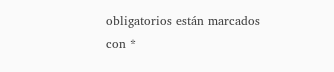obligatorios están marcados con *